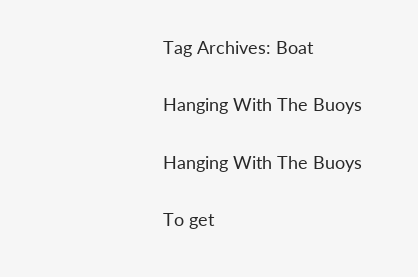Tag Archives: Boat

Hanging With The Buoys

Hanging With The Buoys

To get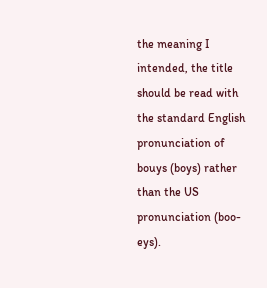the meaning I intended, the title should be read with the standard English pronunciation of bouys (boys) rather than the US pronunciation (boo-eys).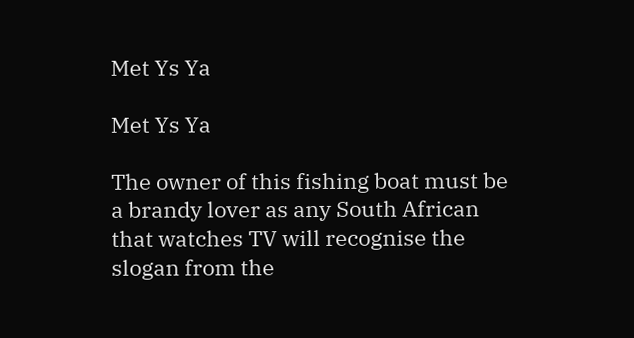Met Ys Ya

Met Ys Ya

The owner of this fishing boat must be a brandy lover as any South African that watches TV will recognise the slogan from the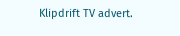Klipdrift TV advert.